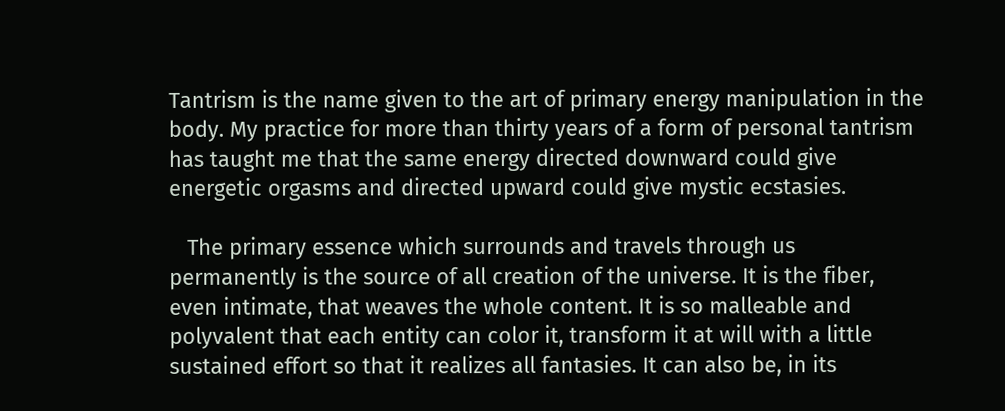Tantrism is the name given to the art of primary energy manipulation in the body. My practice for more than thirty years of a form of personal tantrism has taught me that the same energy directed downward could give energetic orgasms and directed upward could give mystic ecstasies.

   The primary essence which surrounds and travels through us permanently is the source of all creation of the universe. It is the fiber, even intimate, that weaves the whole content. It is so malleable and polyvalent that each entity can color it, transform it at will with a little sustained effort so that it realizes all fantasies. It can also be, in its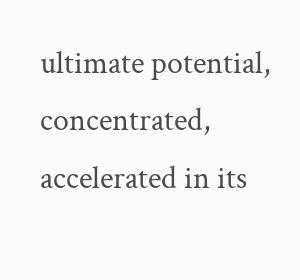ultimate potential, concentrated, accelerated in its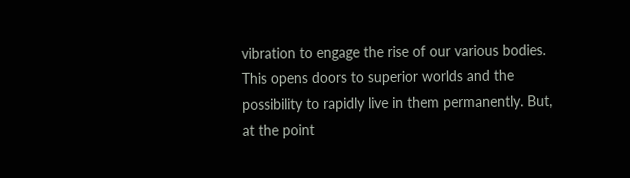vibration to engage the rise of our various bodies. This opens doors to superior worlds and the possibility to rapidly live in them permanently. But, at the point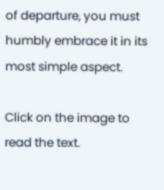of departure, you must humbly embrace it in its most simple aspect.

Click on the image to read the text.